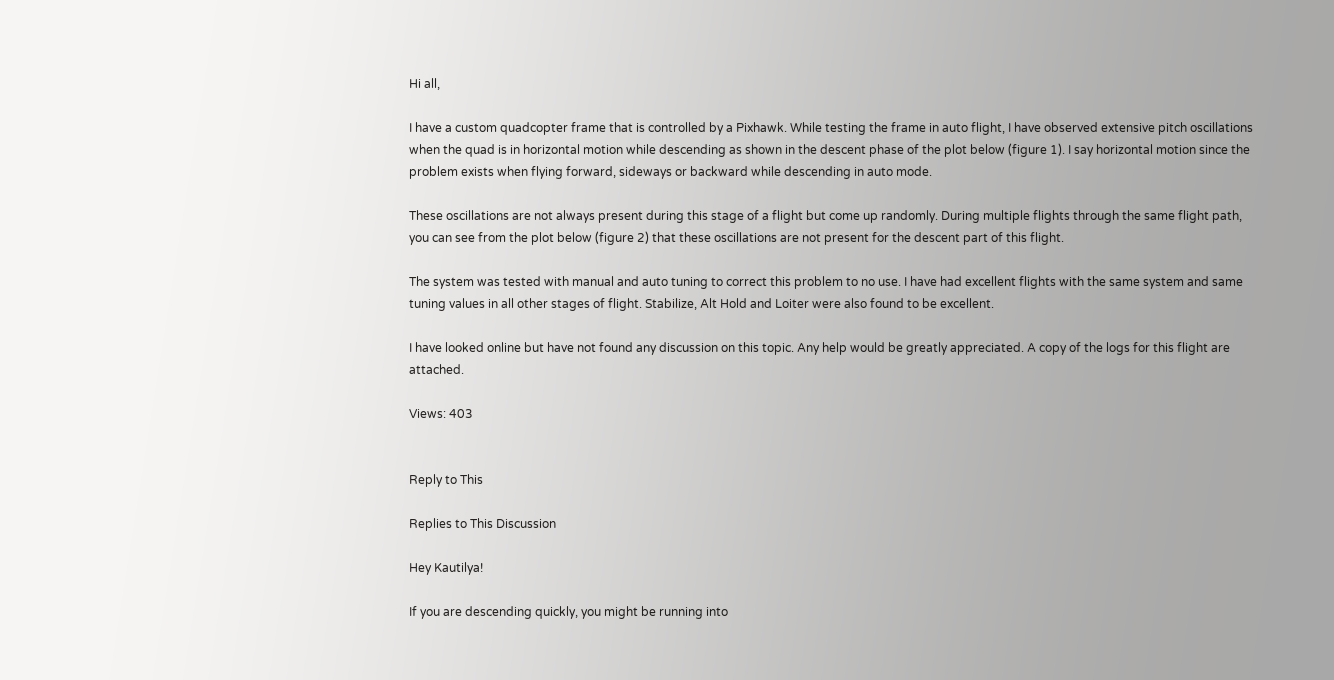Hi all,

I have a custom quadcopter frame that is controlled by a Pixhawk. While testing the frame in auto flight, I have observed extensive pitch oscillations when the quad is in horizontal motion while descending as shown in the descent phase of the plot below (figure 1). I say horizontal motion since the problem exists when flying forward, sideways or backward while descending in auto mode.

These oscillations are not always present during this stage of a flight but come up randomly. During multiple flights through the same flight path, you can see from the plot below (figure 2) that these oscillations are not present for the descent part of this flight.

The system was tested with manual and auto tuning to correct this problem to no use. I have had excellent flights with the same system and same tuning values in all other stages of flight. Stabilize, Alt Hold and Loiter were also found to be excellent.

I have looked online but have not found any discussion on this topic. Any help would be greatly appreciated. A copy of the logs for this flight are attached.

Views: 403


Reply to This

Replies to This Discussion

Hey Kautilya!

If you are descending quickly, you might be running into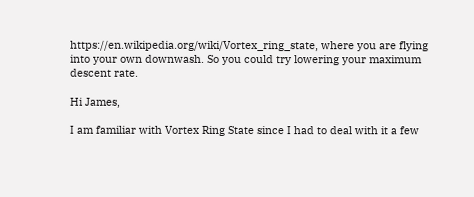https://en.wikipedia.org/wiki/Vortex_ring_state, where you are flying into your own downwash. So you could try lowering your maximum descent rate.

Hi James,

I am familiar with Vortex Ring State since I had to deal with it a few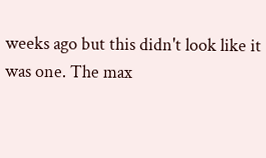weeks ago but this didn't look like it was one. The max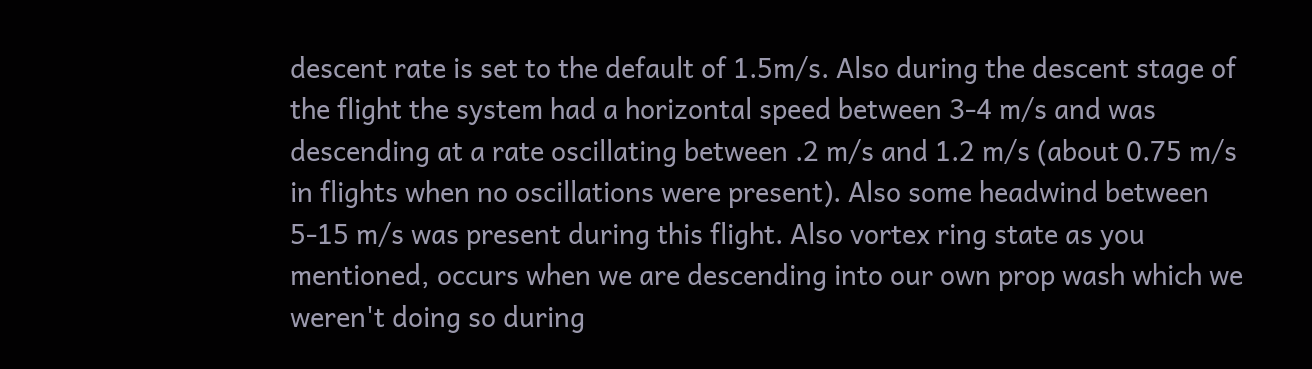descent rate is set to the default of 1.5m/s. Also during the descent stage of the flight the system had a horizontal speed between 3-4 m/s and was descending at a rate oscillating between .2 m/s and 1.2 m/s (about 0.75 m/s in flights when no oscillations were present). Also some headwind between 5-15 m/s was present during this flight. Also vortex ring state as you mentioned, occurs when we are descending into our own prop wash which we weren't doing so during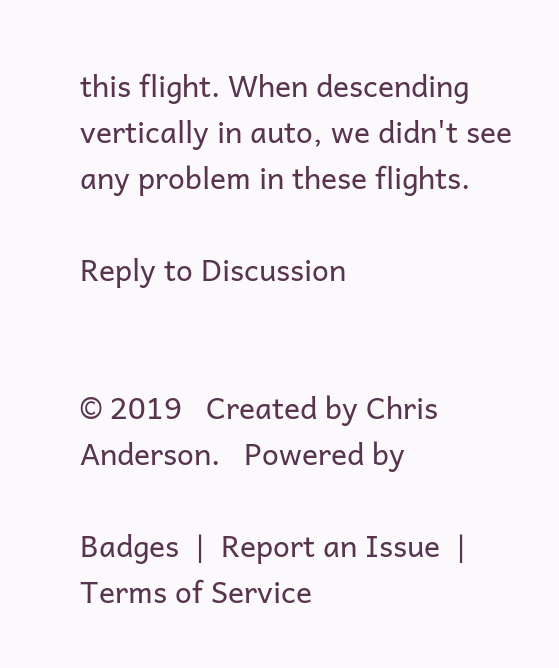this flight. When descending vertically in auto, we didn't see any problem in these flights.

Reply to Discussion


© 2019   Created by Chris Anderson.   Powered by

Badges  |  Report an Issue  |  Terms of Service